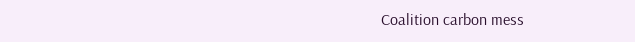Coalition carbon mess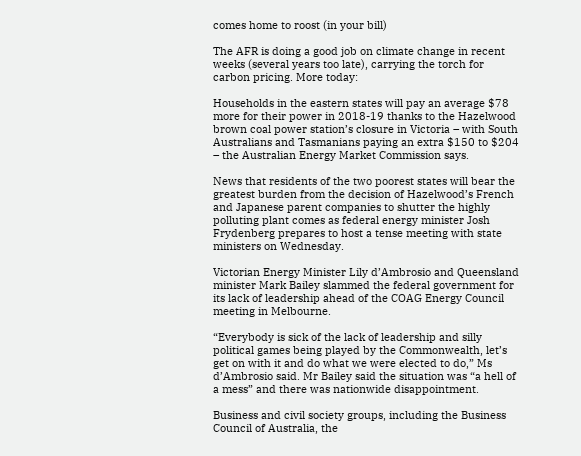comes home to roost (in your bill)

The AFR is doing a good job on climate change in recent weeks (several years too late), carrying the torch for carbon pricing. More today:

Households in the eastern states will pay an average $78 more for their power in 2018-19 thanks to the Hazelwood brown coal power station’s closure in Victoria – with South Australians and Tasmanians paying an extra $150 to $204 – the Australian Energy Market Commission says.

News that residents of the two poorest states will bear the greatest burden from the decision of Hazelwood’s French and Japanese parent companies to shutter the highly polluting plant comes as federal energy minister Josh Frydenberg prepares to host a tense meeting with state ministers on Wednesday.

Victorian Energy Minister Lily d’Ambrosio and Queensland minister Mark Bailey slammed the federal government for its lack of leadership ahead of the COAG Energy Council meeting in Melbourne.

“Everybody is sick of the lack of leadership and silly political games being played by the Commonwealth, let’s get on with it and do what we were elected to do,” Ms d’Ambrosio said. Mr Bailey said the situation was “a hell of a mess” and there was nationwide disappointment.

Business and civil society groups, including the Business Council of Australia, the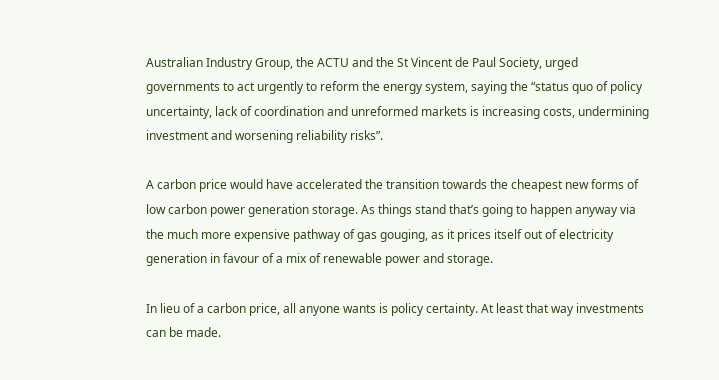Australian Industry Group, the ACTU and the St Vincent de Paul Society, urged governments to act urgently to reform the energy system, saying the “status quo of policy uncertainty, lack of coordination and unreformed markets is increasing costs, undermining investment and worsening reliability risks”.

A carbon price would have accelerated the transition towards the cheapest new forms of low carbon power generation storage. As things stand that’s going to happen anyway via the much more expensive pathway of gas gouging, as it prices itself out of electricity generation in favour of a mix of renewable power and storage.

In lieu of a carbon price, all anyone wants is policy certainty. At least that way investments can be made.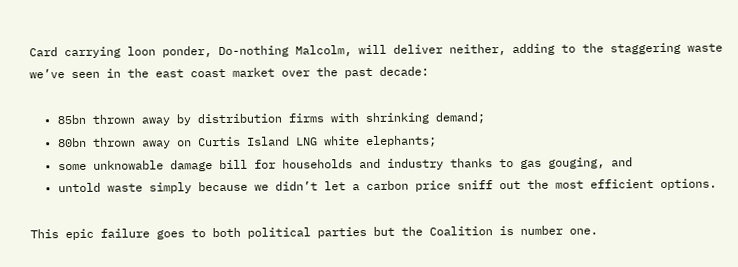Card carrying loon ponder, Do-nothing Malcolm, will deliver neither, adding to the staggering waste we’ve seen in the east coast market over the past decade:

  • 85bn thrown away by distribution firms with shrinking demand;
  • 80bn thrown away on Curtis Island LNG white elephants;
  • some unknowable damage bill for households and industry thanks to gas gouging, and
  • untold waste simply because we didn’t let a carbon price sniff out the most efficient options.

This epic failure goes to both political parties but the Coalition is number one.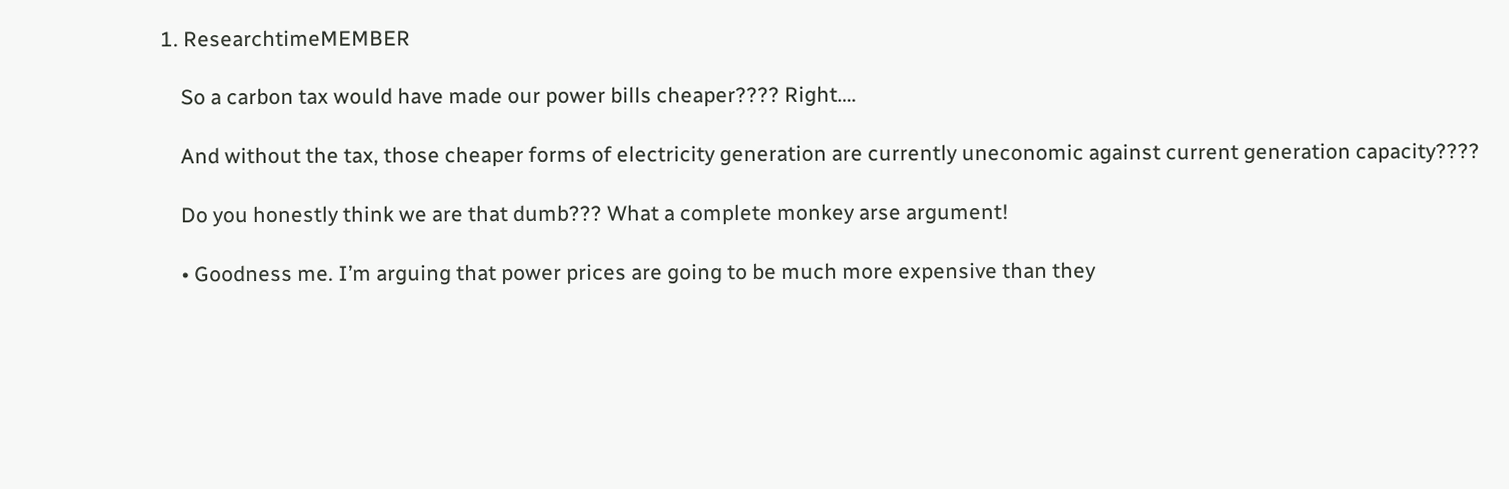1. ResearchtimeMEMBER

    So a carbon tax would have made our power bills cheaper???? Right….

    And without the tax, those cheaper forms of electricity generation are currently uneconomic against current generation capacity????

    Do you honestly think we are that dumb??? What a complete monkey arse argument!

    • Goodness me. I’m arguing that power prices are going to be much more expensive than they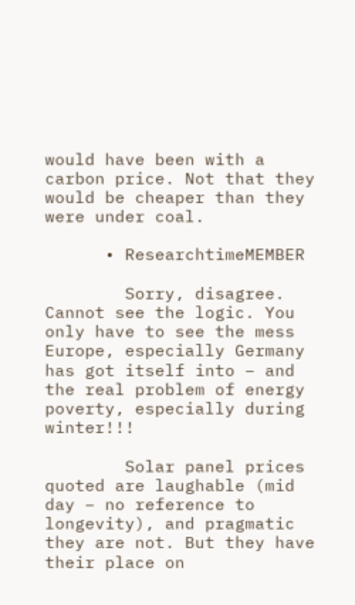would have been with a carbon price. Not that they would be cheaper than they were under coal.

      • ResearchtimeMEMBER

        Sorry, disagree. Cannot see the logic. You only have to see the mess Europe, especially Germany has got itself into – and the real problem of energy poverty, especially during winter!!!

        Solar panel prices quoted are laughable (mid day – no reference to longevity), and pragmatic they are not. But they have their place on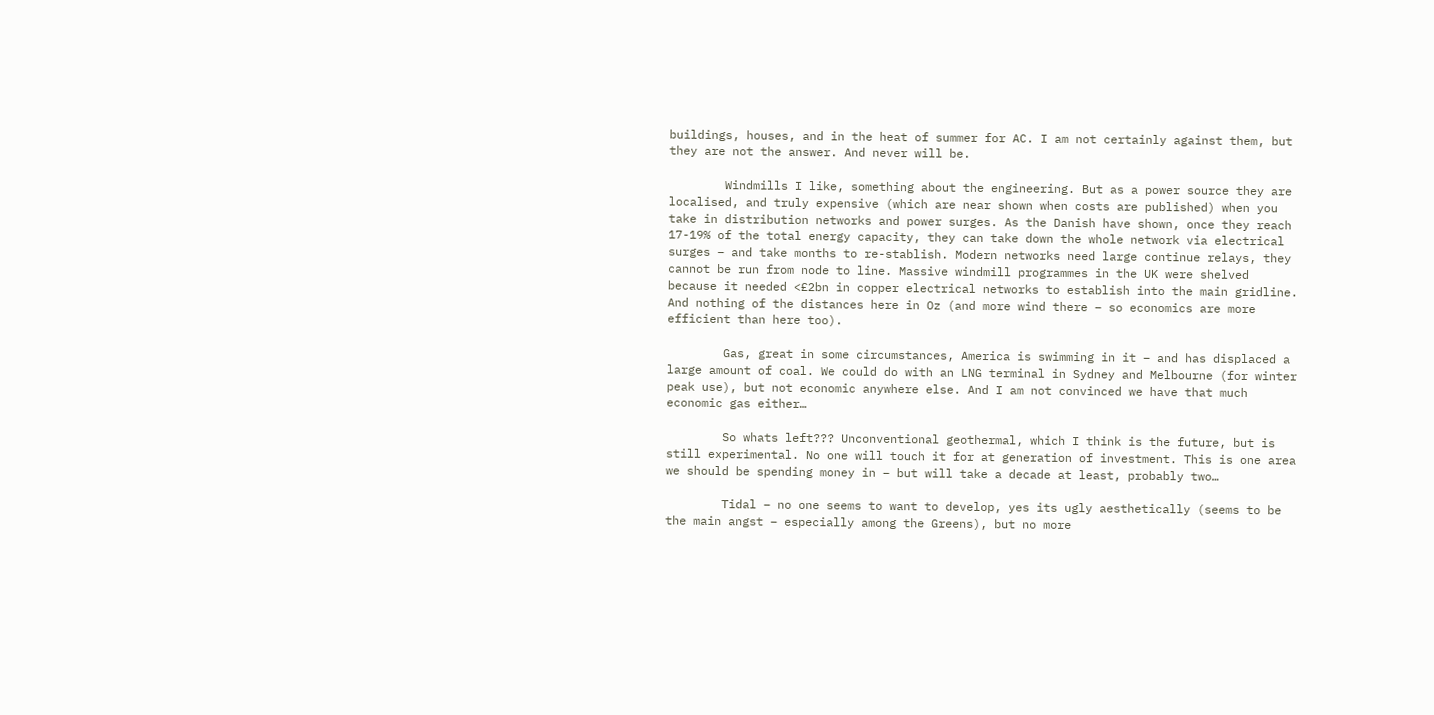buildings, houses, and in the heat of summer for AC. I am not certainly against them, but they are not the answer. And never will be.

        Windmills I like, something about the engineering. But as a power source they are localised, and truly expensive (which are near shown when costs are published) when you take in distribution networks and power surges. As the Danish have shown, once they reach 17-19% of the total energy capacity, they can take down the whole network via electrical surges – and take months to re-stablish. Modern networks need large continue relays, they cannot be run from node to line. Massive windmill programmes in the UK were shelved because it needed <£2bn in copper electrical networks to establish into the main gridline. And nothing of the distances here in Oz (and more wind there – so economics are more efficient than here too).

        Gas, great in some circumstances, America is swimming in it – and has displaced a large amount of coal. We could do with an LNG terminal in Sydney and Melbourne (for winter peak use), but not economic anywhere else. And I am not convinced we have that much economic gas either…

        So whats left??? Unconventional geothermal, which I think is the future, but is still experimental. No one will touch it for at generation of investment. This is one area we should be spending money in – but will take a decade at least, probably two…

        Tidal – no one seems to want to develop, yes its ugly aesthetically (seems to be the main angst – especially among the Greens), but no more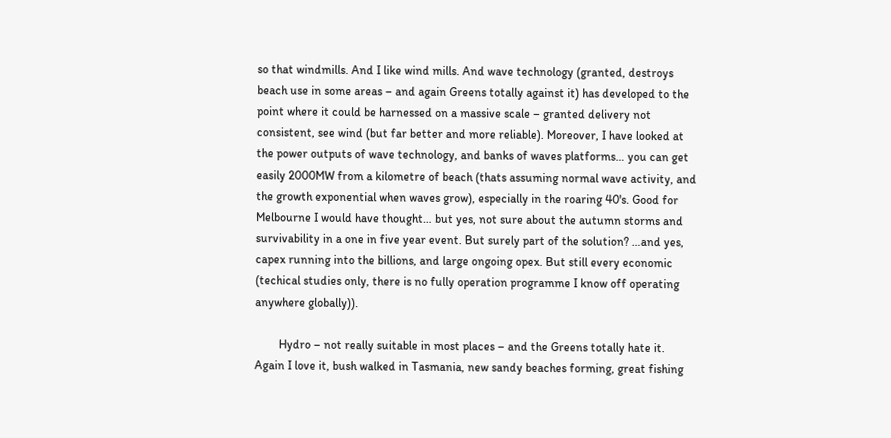so that windmills. And I like wind mills. And wave technology (granted, destroys beach use in some areas – and again Greens totally against it) has developed to the point where it could be harnessed on a massive scale – granted delivery not consistent, see wind (but far better and more reliable). Moreover, I have looked at the power outputs of wave technology, and banks of waves platforms… you can get easily 2000MW from a kilometre of beach (thats assuming normal wave activity, and the growth exponential when waves grow), especially in the roaring 40's. Good for Melbourne I would have thought… but yes, not sure about the autumn storms and survivability in a one in five year event. But surely part of the solution? …and yes, capex running into the billions, and large ongoing opex. But still every economic (techical studies only, there is no fully operation programme I know off operating anywhere globally)).

        Hydro – not really suitable in most places – and the Greens totally hate it. Again I love it, bush walked in Tasmania, new sandy beaches forming, great fishing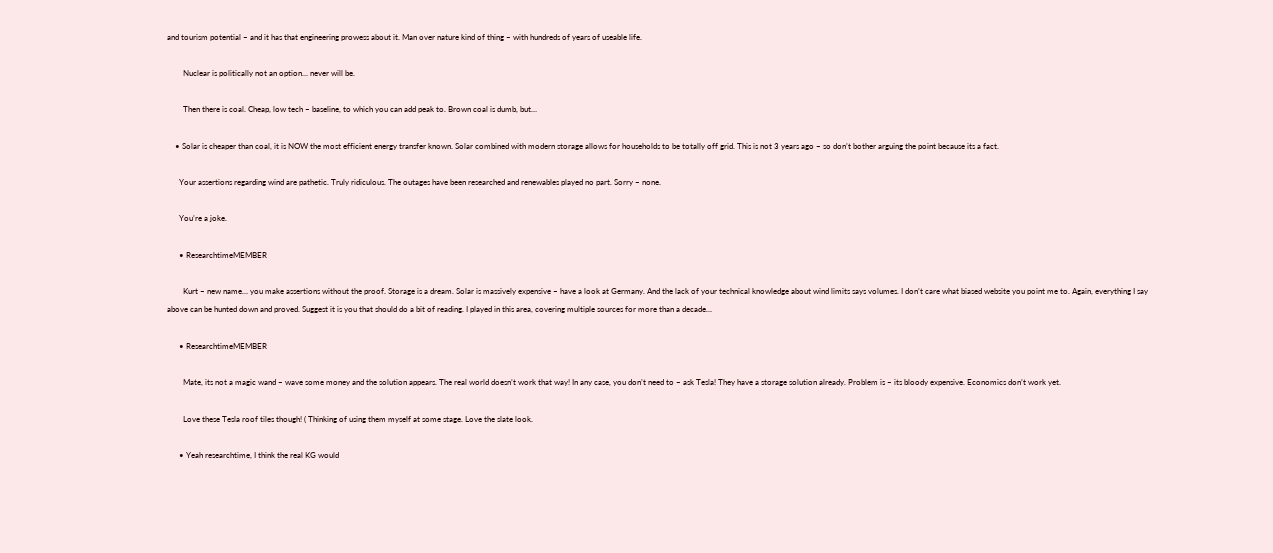and tourism potential – and it has that engineering prowess about it. Man over nature kind of thing – with hundreds of years of useable life.

        Nuclear is politically not an option… never will be.

        Then there is coal. Cheap, low tech – baseline, to which you can add peak to. Brown coal is dumb, but…

    • Solar is cheaper than coal, it is NOW the most efficient energy transfer known. Solar combined with modern storage allows for households to be totally off grid. This is not 3 years ago – so don’t bother arguing the point because its a fact.

      Your assertions regarding wind are pathetic. Truly ridiculous. The outages have been researched and renewables played no part. Sorry – none.

      You’re a joke.

      • ResearchtimeMEMBER

        Kurt – new name… you make assertions without the proof. Storage is a dream. Solar is massively expensive – have a look at Germany. And the lack of your technical knowledge about wind limits says volumes. I don’t care what biased website you point me to. Again, everything I say above can be hunted down and proved. Suggest it is you that should do a bit of reading. I played in this area, covering multiple sources for more than a decade…

      • ResearchtimeMEMBER

        Mate, its not a magic wand – wave some money and the solution appears. The real world doesn’t work that way! In any case, you don’t need to – ask Tesla! They have a storage solution already. Problem is – its bloody expensive. Economics don’t work yet.

        Love these Tesla roof tiles though! ( Thinking of using them myself at some stage. Love the slate look.

      • Yeah researchtime, I think the real KG would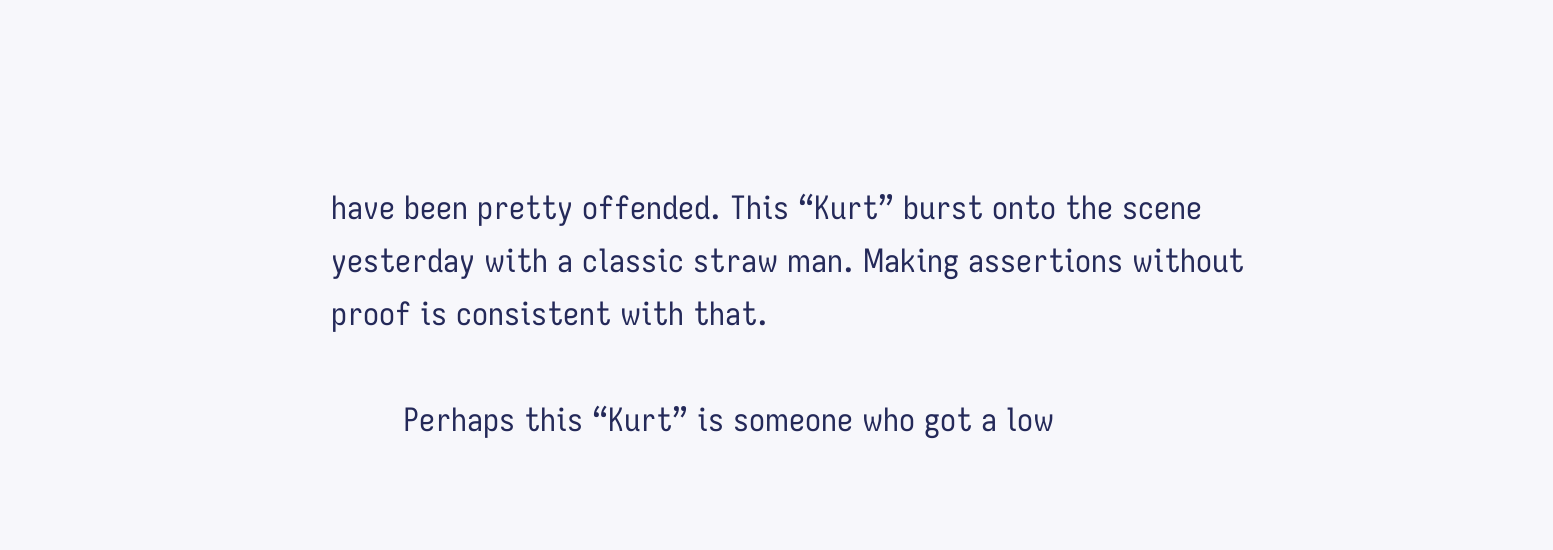have been pretty offended. This “Kurt” burst onto the scene yesterday with a classic straw man. Making assertions without proof is consistent with that.

        Perhaps this “Kurt” is someone who got a low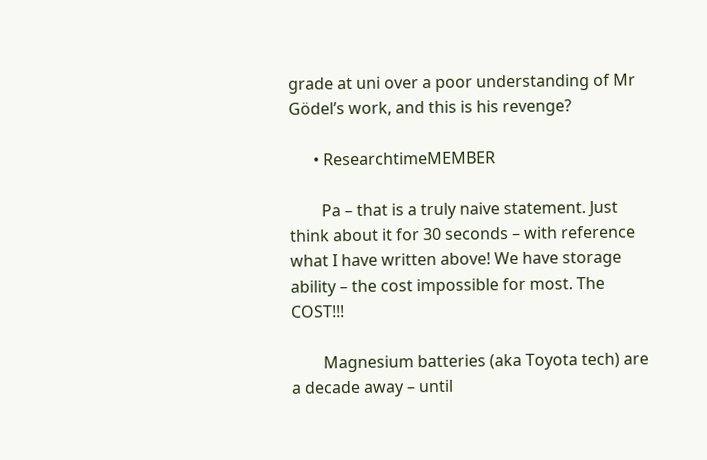grade at uni over a poor understanding of Mr Gödel’s work, and this is his revenge?

      • ResearchtimeMEMBER

        Pa – that is a truly naive statement. Just think about it for 30 seconds – with reference what I have written above! We have storage ability – the cost impossible for most. The COST!!!

        Magnesium batteries (aka Toyota tech) are a decade away – until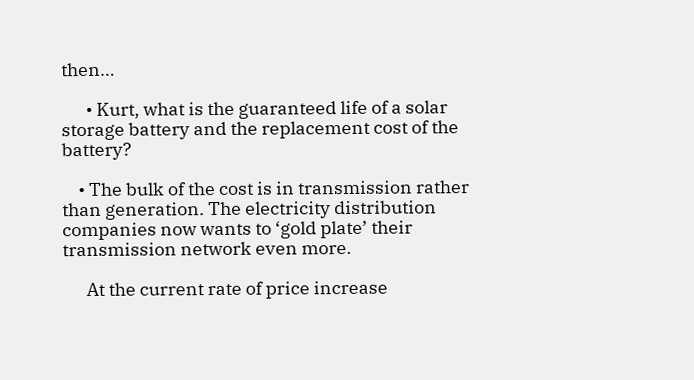then…

      • Kurt, what is the guaranteed life of a solar storage battery and the replacement cost of the battery?

    • The bulk of the cost is in transmission rather than generation. The electricity distribution companies now wants to ‘gold plate’ their transmission network even more.

      At the current rate of price increase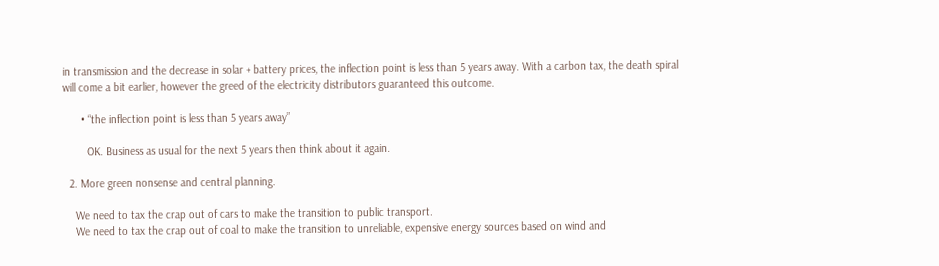in transmission and the decrease in solar + battery prices, the inflection point is less than 5 years away. With a carbon tax, the death spiral will come a bit earlier, however the greed of the electricity distributors guaranteed this outcome.

      • “the inflection point is less than 5 years away”

        OK. Business as usual for the next 5 years then think about it again.

  2. More green nonsense and central planning.

    We need to tax the crap out of cars to make the transition to public transport.
    We need to tax the crap out of coal to make the transition to unreliable, expensive energy sources based on wind and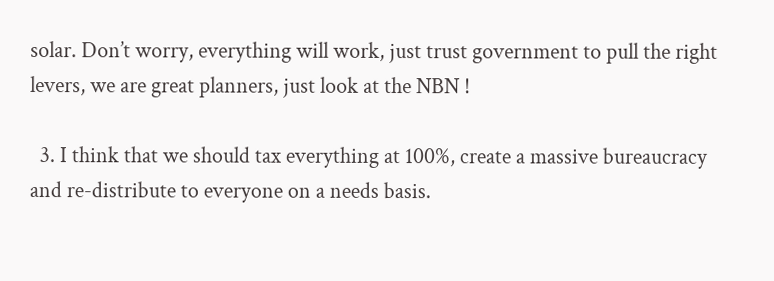solar. Don’t worry, everything will work, just trust government to pull the right levers, we are great planners, just look at the NBN !

  3. I think that we should tax everything at 100%, create a massive bureaucracy and re-distribute to everyone on a needs basis.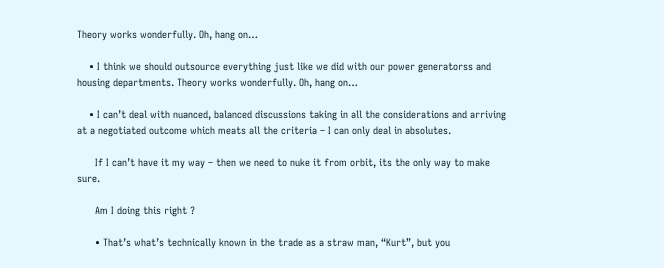Theory works wonderfully. Oh, hang on…

    • I think we should outsource everything just like we did with our power generatorss and housing departments. Theory works wonderfully. Oh, hang on…

    • I can’t deal with nuanced, balanced discussions taking in all the considerations and arriving at a negotiated outcome which meats all the criteria – I can only deal in absolutes.

      If I can’t have it my way – then we need to nuke it from orbit, its the only way to make sure.

      Am I doing this right ?

      • That’s what’s technically known in the trade as a straw man, “Kurt”, but you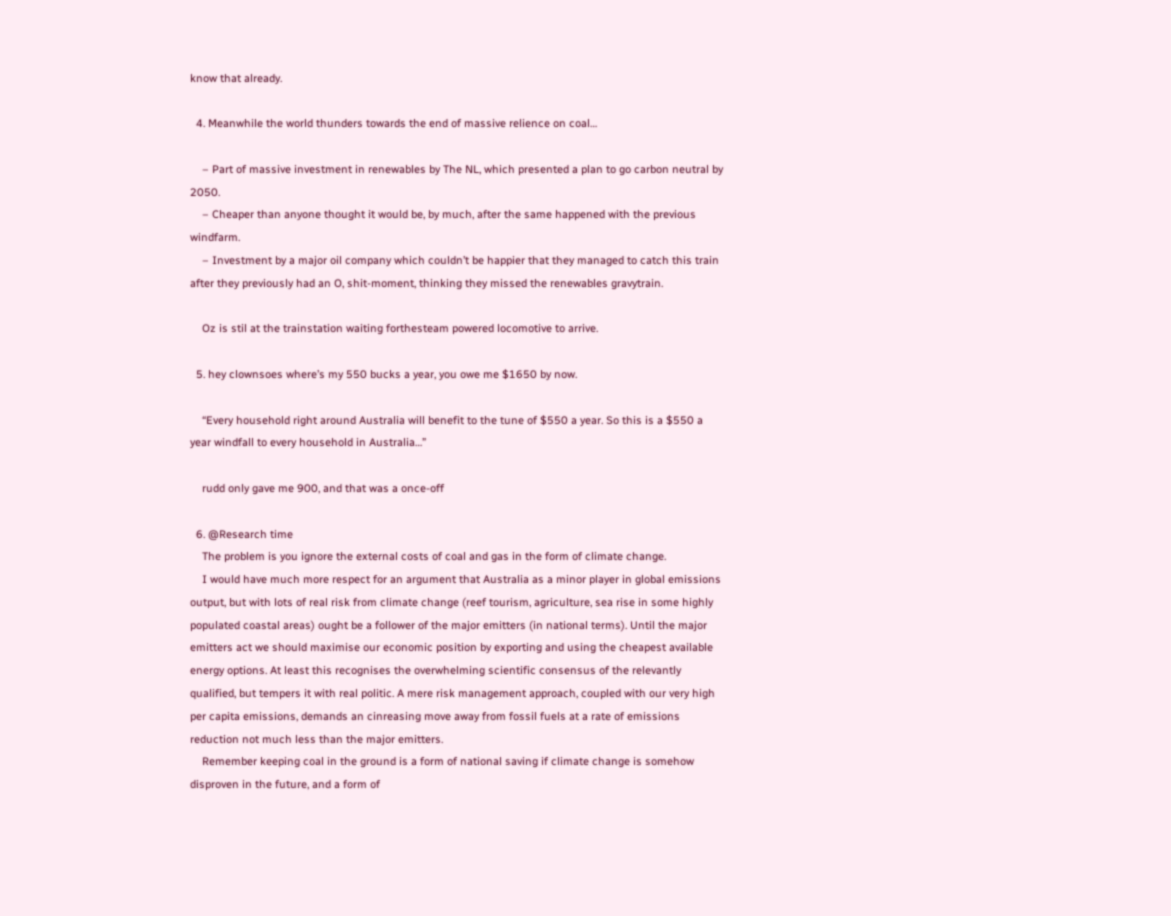know that already.

  4. Meanwhile the world thunders towards the end of massive relience on coal…

    – Part of massive investment in renewables by The NL, which presented a plan to go carbon neutral by 2050.
    – Cheaper than anyone thought it would be, by much, after the same happened with the previous windfarm.
    – Investment by a major oil company which couldn’t be happier that they managed to catch this train after they previously had an O, shit-moment, thinking they missed the renewables gravytrain.

    Oz is stil at the trainstation waiting forthesteam powered locomotive to arrive.

  5. hey clownsoes where’s my 550 bucks a year, you owe me $1650 by now.

    “Every household right around Australia will benefit to the tune of $550 a year. So this is a $550 a year windfall to every household in Australia…”

    rudd only gave me 900, and that was a once-off

  6. @Research time
    The problem is you ignore the external costs of coal and gas in the form of climate change.
    I would have much more respect for an argument that Australia as a minor player in global emissions output, but with lots of real risk from climate change (reef tourism, agriculture, sea rise in some highly populated coastal areas) ought be a follower of the major emitters (in national terms). Until the major emitters act we should maximise our economic position by exporting and using the cheapest available energy options. At least this recognises the overwhelming scientific consensus of the relevantly qualified, but tempers it with real politic. A mere risk management approach, coupled with our very high per capita emissions, demands an cinreasing move away from fossil fuels at a rate of emissions reduction not much less than the major emitters.
    Remember keeping coal in the ground is a form of national saving if climate change is somehow disproven in the future, and a form of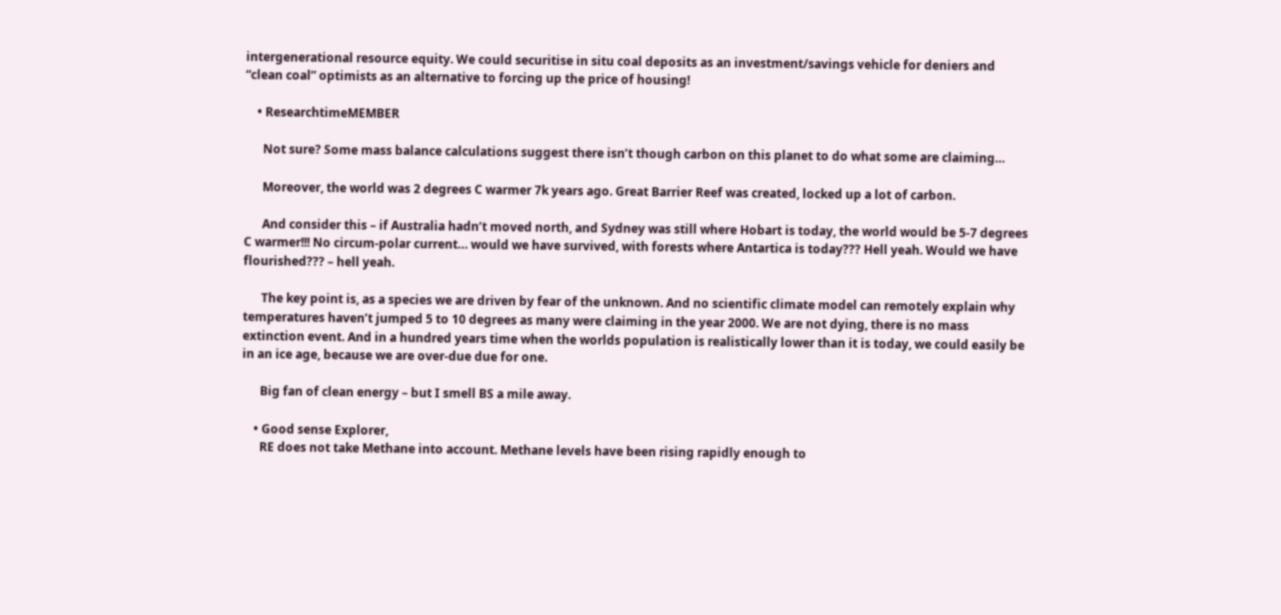intergenerational resource equity. We could securitise in situ coal deposits as an investment/savings vehicle for deniers and “clean coal” optimists as an alternative to forcing up the price of housing!

    • ResearchtimeMEMBER

      Not sure? Some mass balance calculations suggest there isn’t though carbon on this planet to do what some are claiming…

      Moreover, the world was 2 degrees C warmer 7k years ago. Great Barrier Reef was created, locked up a lot of carbon.

      And consider this – if Australia hadn’t moved north, and Sydney was still where Hobart is today, the world would be 5-7 degrees C warmer!!! No circum-polar current… would we have survived, with forests where Antartica is today??? Hell yeah. Would we have flourished??? – hell yeah.

      The key point is, as a species we are driven by fear of the unknown. And no scientific climate model can remotely explain why temperatures haven’t jumped 5 to 10 degrees as many were claiming in the year 2000. We are not dying, there is no mass extinction event. And in a hundred years time when the worlds population is realistically lower than it is today, we could easily be in an ice age, because we are over-due due for one.

      Big fan of clean energy – but I smell BS a mile away.

    • Good sense Explorer,
      RE does not take Methane into account. Methane levels have been rising rapidly enough to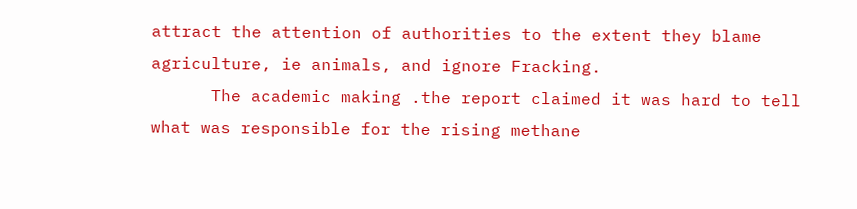attract the attention of authorities to the extent they blame agriculture, ie animals, and ignore Fracking.
      The academic making .the report claimed it was hard to tell what was responsible for the rising methane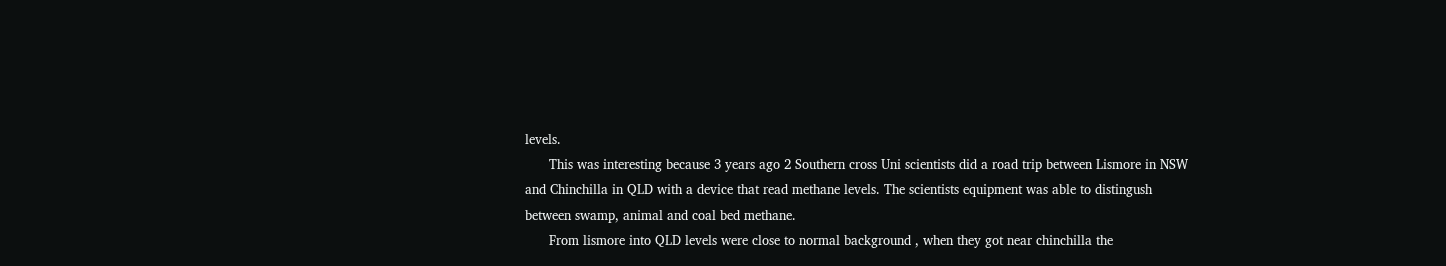levels.
      This was interesting because 3 years ago 2 Southern cross Uni scientists did a road trip between Lismore in NSW and Chinchilla in QLD with a device that read methane levels. The scientists equipment was able to distingush between swamp, animal and coal bed methane.
      From lismore into QLD levels were close to normal background , when they got near chinchilla the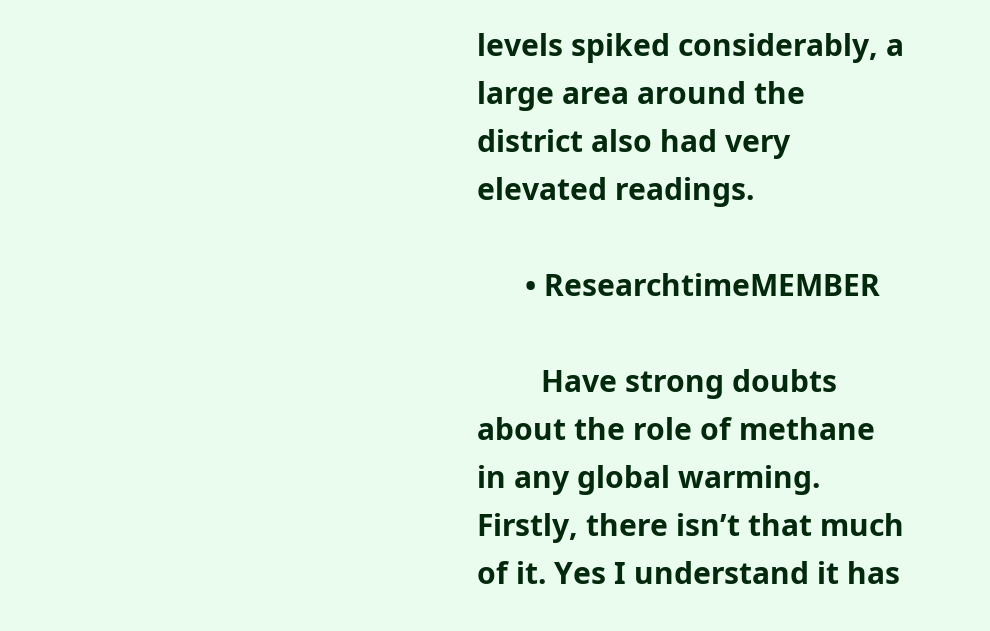levels spiked considerably, a large area around the district also had very elevated readings.

      • ResearchtimeMEMBER

        Have strong doubts about the role of methane in any global warming. Firstly, there isn’t that much of it. Yes I understand it has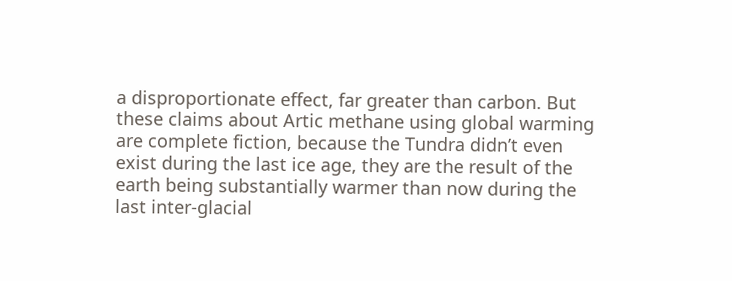a disproportionate effect, far greater than carbon. But these claims about Artic methane using global warming are complete fiction, because the Tundra didn’t even exist during the last ice age, they are the result of the earth being substantially warmer than now during the last inter-glacial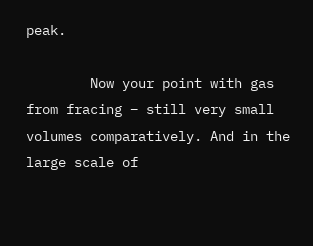peak.

        Now your point with gas from fracing – still very small volumes comparatively. And in the large scale of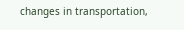changes in transportation,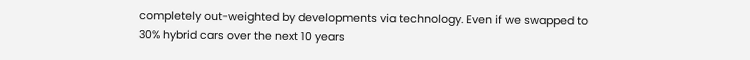completely out-weighted by developments via technology. Even if we swapped to 30% hybrid cars over the next 10 years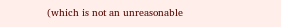(which is not an unreasonable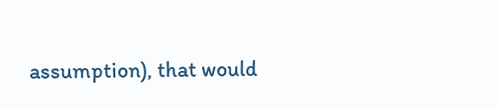assumption), that would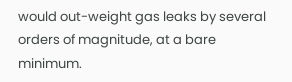would out-weight gas leaks by several orders of magnitude, at a bare minimum.